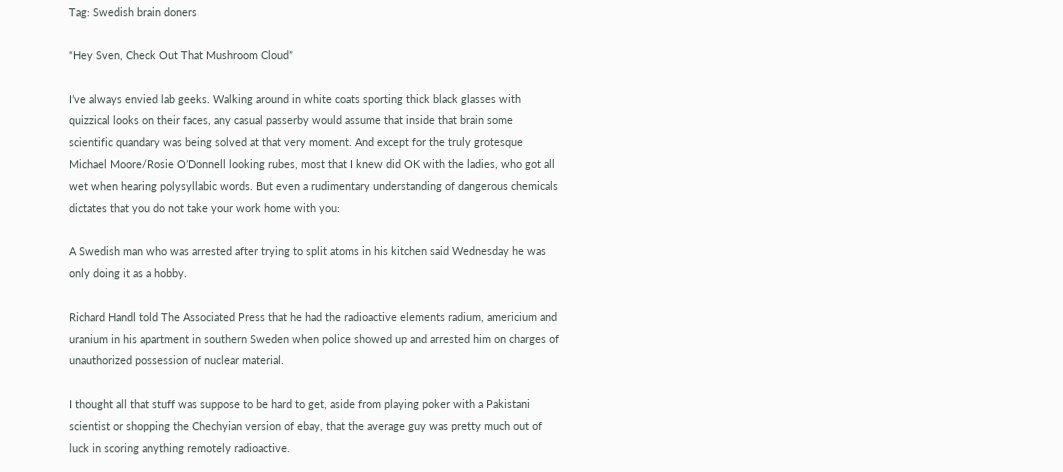Tag: Swedish brain doners

“Hey Sven, Check Out That Mushroom Cloud”

I’ve always envied lab geeks. Walking around in white coats sporting thick black glasses with quizzical looks on their faces, any casual passerby would assume that inside that brain some scientific quandary was being solved at that very moment. And except for the truly grotesque Michael Moore/Rosie O’Donnell looking rubes, most that I knew did OK with the ladies, who got all wet when hearing polysyllabic words. But even a rudimentary understanding of dangerous chemicals dictates that you do not take your work home with you:

A Swedish man who was arrested after trying to split atoms in his kitchen said Wednesday he was only doing it as a hobby.

Richard Handl told The Associated Press that he had the radioactive elements radium, americium and uranium in his apartment in southern Sweden when police showed up and arrested him on charges of unauthorized possession of nuclear material.

I thought all that stuff was suppose to be hard to get, aside from playing poker with a Pakistani scientist or shopping the Chechyian version of ebay, that the average guy was pretty much out of luck in scoring anything remotely radioactive.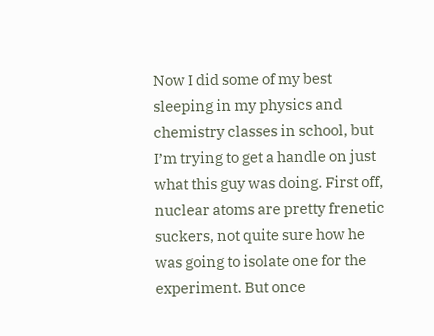Now I did some of my best sleeping in my physics and chemistry classes in school, but I’m trying to get a handle on just what this guy was doing. First off, nuclear atoms are pretty frenetic suckers, not quite sure how he was going to isolate one for the experiment. But once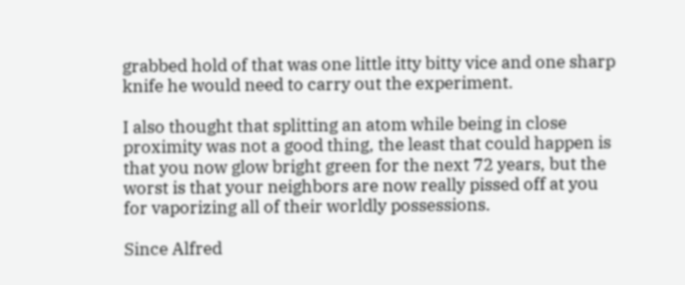grabbed hold of that was one little itty bitty vice and one sharp knife he would need to carry out the experiment.

I also thought that splitting an atom while being in close proximity was not a good thing, the least that could happen is that you now glow bright green for the next 72 years, but the worst is that your neighbors are now really pissed off at you for vaporizing all of their worldly possessions.

Since Alfred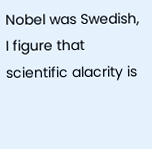Nobel was Swedish, I figure that scientific alacrity is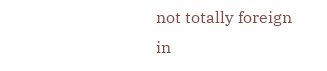not totally foreign in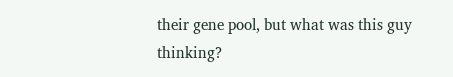their gene pool, but what was this guy thinking?